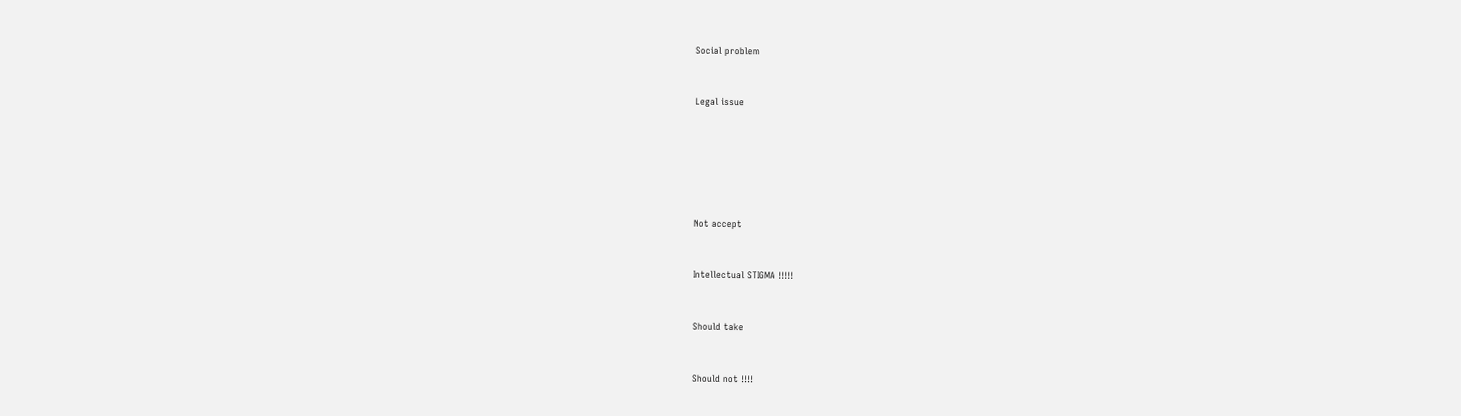Social problem


Legal issue






Not accept


Intellectual STIGMA !!!!!


Should take


Should not !!!!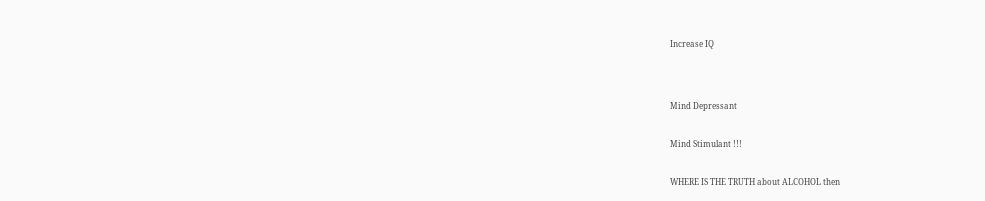Increase IQ




Mind Depressant


Mind Stimulant !!!


WHERE IS THE TRUTH about ALCOHOL then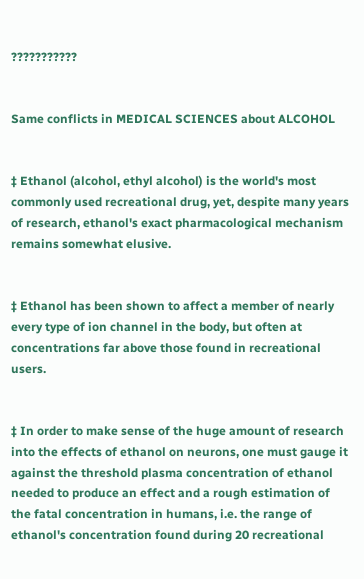???????????


Same conflicts in MEDICAL SCIENCES about ALCOHOL


‡ Ethanol (alcohol, ethyl alcohol) is the world's most commonly used recreational drug, yet, despite many years of research, ethanol's exact pharmacological mechanism remains somewhat elusive.


‡ Ethanol has been shown to affect a member of nearly every type of ion channel in the body, but often at concentrations far above those found in recreational users.


‡ In order to make sense of the huge amount of research into the effects of ethanol on neurons, one must gauge it against the threshold plasma concentration of ethanol needed to produce an effect and a rough estimation of the fatal concentration in humans, i.e. the range of ethanol's concentration found during 20 recreational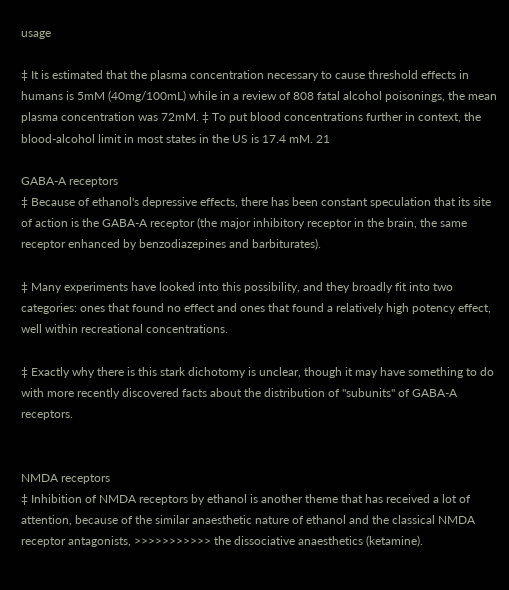usage

‡ It is estimated that the plasma concentration necessary to cause threshold effects in humans is 5mM (40mg/100mL) while in a review of 808 fatal alcohol poisonings, the mean plasma concentration was 72mM. ‡ To put blood concentrations further in context, the blood-alcohol limit in most states in the US is 17.4 mM. 21

GABA-A receptors
‡ Because of ethanol's depressive effects, there has been constant speculation that its site of action is the GABA-A receptor (the major inhibitory receptor in the brain, the same receptor enhanced by benzodiazepines and barbiturates).

‡ Many experiments have looked into this possibility, and they broadly fit into two categories: ones that found no effect and ones that found a relatively high potency effect, well within recreational concentrations.

‡ Exactly why there is this stark dichotomy is unclear, though it may have something to do with more recently discovered facts about the distribution of "subunits" of GABA-A receptors.


NMDA receptors
‡ Inhibition of NMDA receptors by ethanol is another theme that has received a lot of attention, because of the similar anaesthetic nature of ethanol and the classical NMDA receptor antagonists, >>>>>>>>>>> the dissociative anaesthetics (ketamine).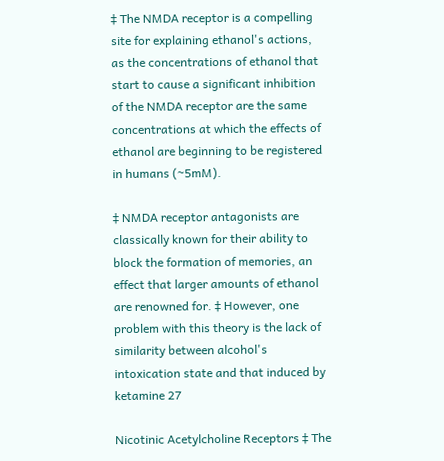‡ The NMDA receptor is a compelling site for explaining ethanol's actions, as the concentrations of ethanol that start to cause a significant inhibition of the NMDA receptor are the same concentrations at which the effects of ethanol are beginning to be registered in humans (~5mM).

‡ NMDA receptor antagonists are classically known for their ability to block the formation of memories, an effect that larger amounts of ethanol are renowned for. ‡ However, one problem with this theory is the lack of similarity between alcohol's intoxication state and that induced by ketamine 27

Nicotinic Acetylcholine Receptors ‡ The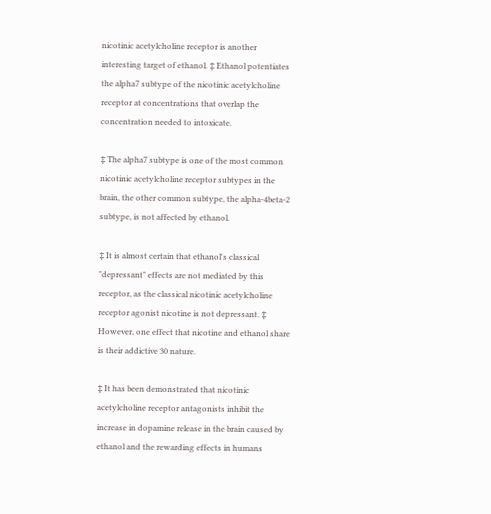nicotinic acetylcholine receptor is another interesting target of ethanol. ‡ Ethanol potentiates the alpha7 subtype of the nicotinic acetylcholine receptor at concentrations that overlap the concentration needed to intoxicate.

‡ The alpha7 subtype is one of the most common nicotinic acetylcholine receptor subtypes in the brain, the other common subtype, the alpha-4beta-2 subtype, is not affected by ethanol.

‡ It is almost certain that ethanol's classical "depressant" effects are not mediated by this receptor, as the classical nicotinic acetylcholine receptor agonist nicotine is not depressant. ‡ However, one effect that nicotine and ethanol share is their addictive 30 nature.

‡ It has been demonstrated that nicotinic acetylcholine receptor antagonists inhibit the increase in dopamine release in the brain caused by ethanol and the rewarding effects in humans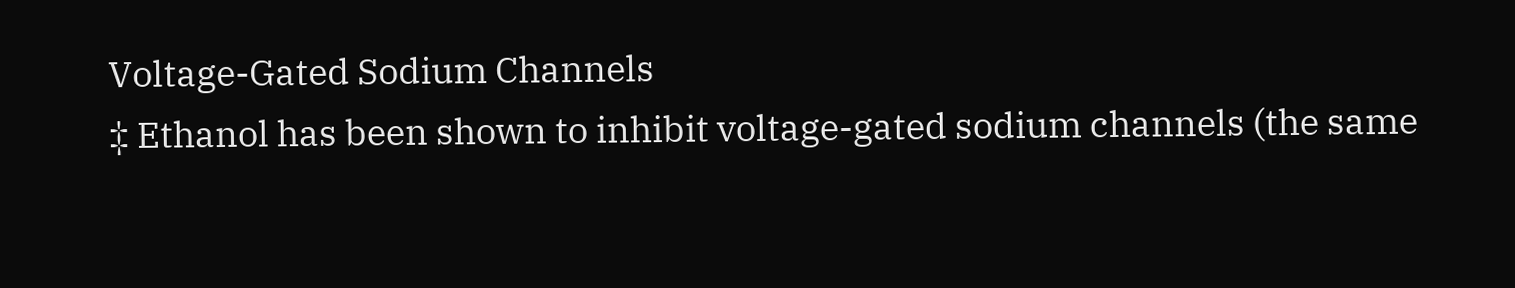Voltage-Gated Sodium Channels
‡ Ethanol has been shown to inhibit voltage-gated sodium channels (the same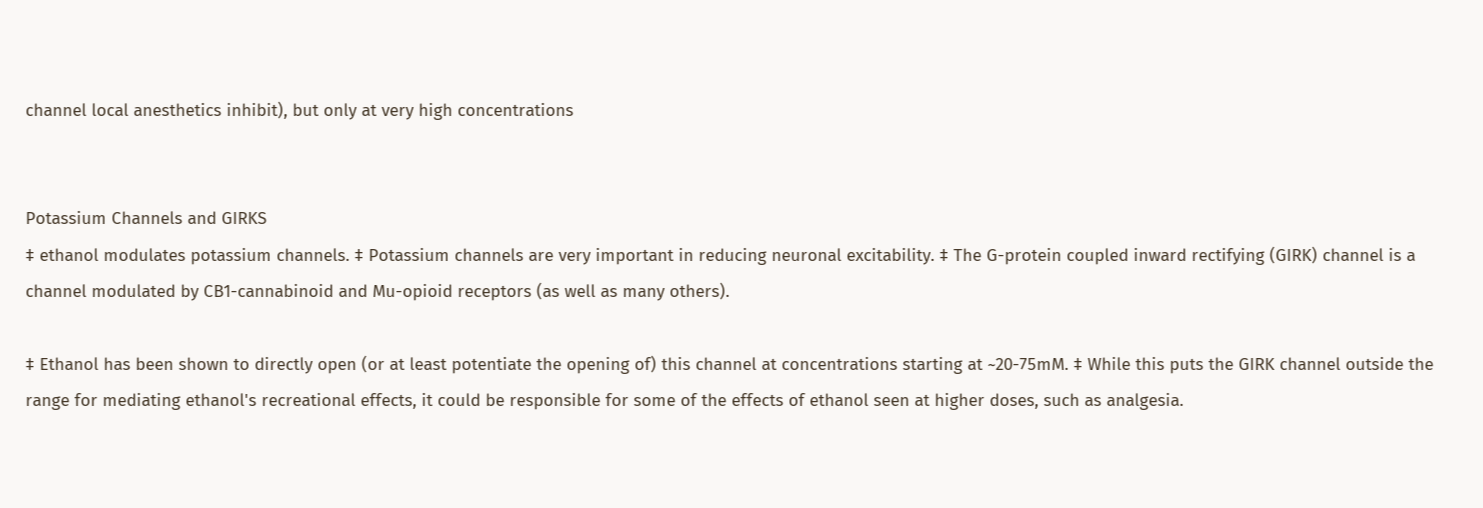channel local anesthetics inhibit), but only at very high concentrations


Potassium Channels and GIRKS
‡ ethanol modulates potassium channels. ‡ Potassium channels are very important in reducing neuronal excitability. ‡ The G-protein coupled inward rectifying (GIRK) channel is a channel modulated by CB1-cannabinoid and Mu-opioid receptors (as well as many others).

‡ Ethanol has been shown to directly open (or at least potentiate the opening of) this channel at concentrations starting at ~20-75mM. ‡ While this puts the GIRK channel outside the range for mediating ethanol's recreational effects, it could be responsible for some of the effects of ethanol seen at higher doses, such as analgesia.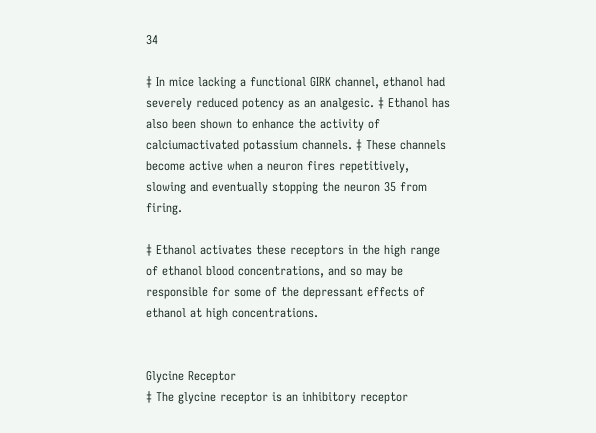34

‡ In mice lacking a functional GIRK channel, ethanol had severely reduced potency as an analgesic. ‡ Ethanol has also been shown to enhance the activity of calciumactivated potassium channels. ‡ These channels become active when a neuron fires repetitively, slowing and eventually stopping the neuron 35 from firing.

‡ Ethanol activates these receptors in the high range of ethanol blood concentrations, and so may be responsible for some of the depressant effects of ethanol at high concentrations.


Glycine Receptor
‡ The glycine receptor is an inhibitory receptor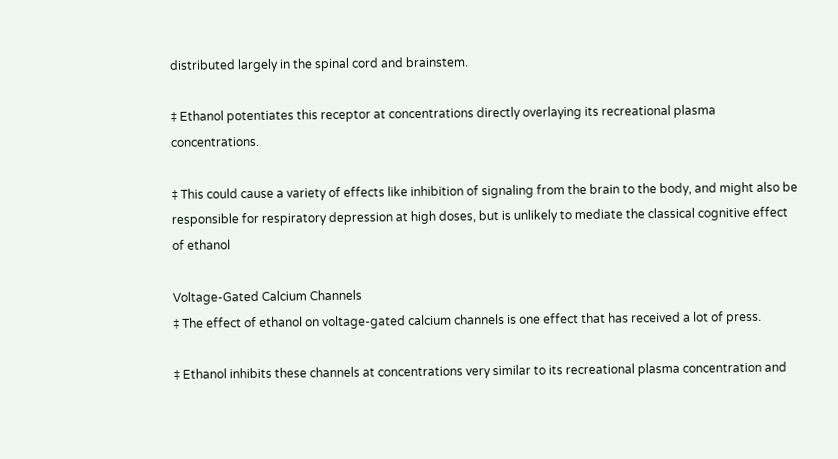distributed largely in the spinal cord and brainstem.

‡ Ethanol potentiates this receptor at concentrations directly overlaying its recreational plasma concentrations.

‡ This could cause a variety of effects like inhibition of signaling from the brain to the body, and might also be responsible for respiratory depression at high doses, but is unlikely to mediate the classical cognitive effect of ethanol

Voltage-Gated Calcium Channels
‡ The effect of ethanol on voltage-gated calcium channels is one effect that has received a lot of press.

‡ Ethanol inhibits these channels at concentrations very similar to its recreational plasma concentration and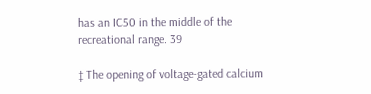has an IC50 in the middle of the recreational range. 39

‡ The opening of voltage-gated calcium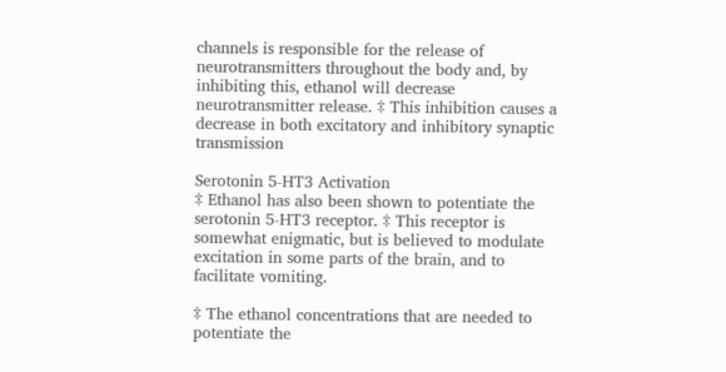channels is responsible for the release of neurotransmitters throughout the body and, by inhibiting this, ethanol will decrease neurotransmitter release. ‡ This inhibition causes a decrease in both excitatory and inhibitory synaptic transmission

Serotonin 5-HT3 Activation
‡ Ethanol has also been shown to potentiate the serotonin 5-HT3 receptor. ‡ This receptor is somewhat enigmatic, but is believed to modulate excitation in some parts of the brain, and to facilitate vomiting.

‡ The ethanol concentrations that are needed to potentiate the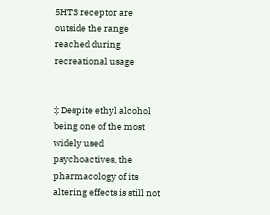5HT3 receptor are outside the range reached during recreational usage


‡ Despite ethyl alcohol being one of the most widely used psychoactives, the pharmacology of its altering effects is still not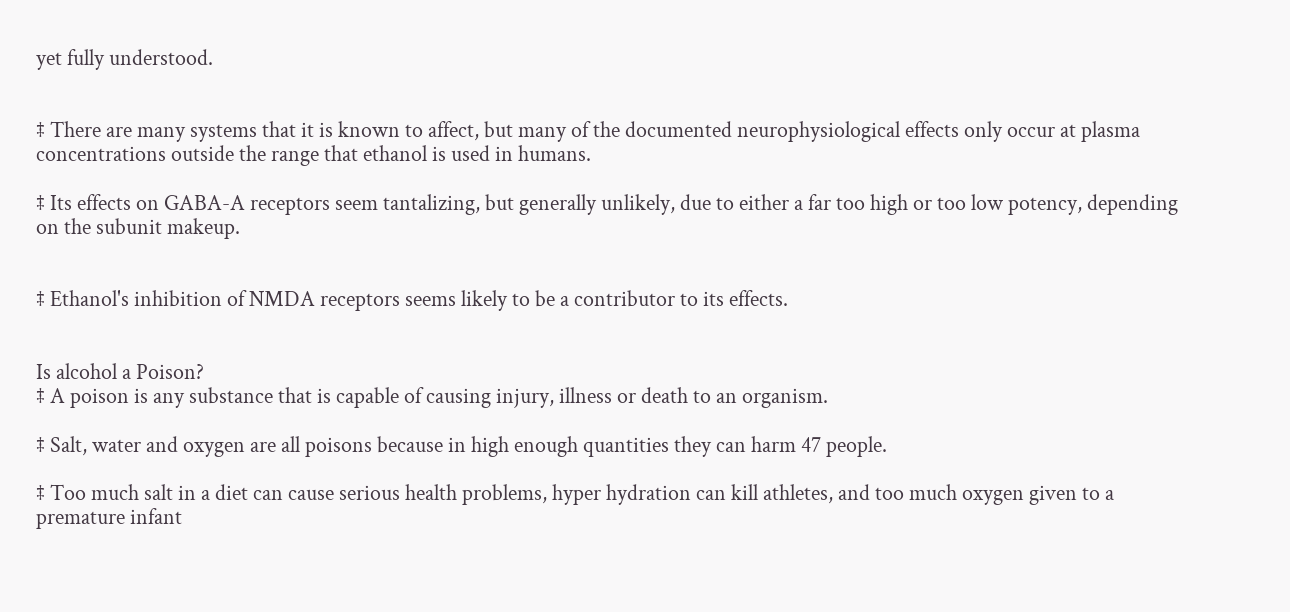yet fully understood.


‡ There are many systems that it is known to affect, but many of the documented neurophysiological effects only occur at plasma concentrations outside the range that ethanol is used in humans.

‡ Its effects on GABA-A receptors seem tantalizing, but generally unlikely, due to either a far too high or too low potency, depending on the subunit makeup.


‡ Ethanol's inhibition of NMDA receptors seems likely to be a contributor to its effects.


Is alcohol a Poison?
‡ A poison is any substance that is capable of causing injury, illness or death to an organism.

‡ Salt, water and oxygen are all poisons because in high enough quantities they can harm 47 people.

‡ Too much salt in a diet can cause serious health problems, hyper hydration can kill athletes, and too much oxygen given to a premature infant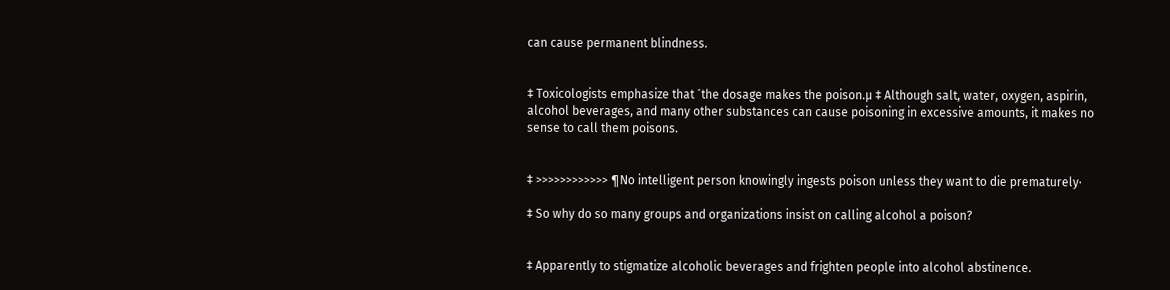can cause permanent blindness.


‡ Toxicologists emphasize that ´the dosage makes the poison.µ ‡ Although salt, water, oxygen, aspirin, alcohol beverages, and many other substances can cause poisoning in excessive amounts, it makes no sense to call them poisons.


‡ >>>>>>>>>>>> ¶No intelligent person knowingly ingests poison unless they want to die prematurely·

‡ So why do so many groups and organizations insist on calling alcohol a poison?


‡ Apparently to stigmatize alcoholic beverages and frighten people into alcohol abstinence.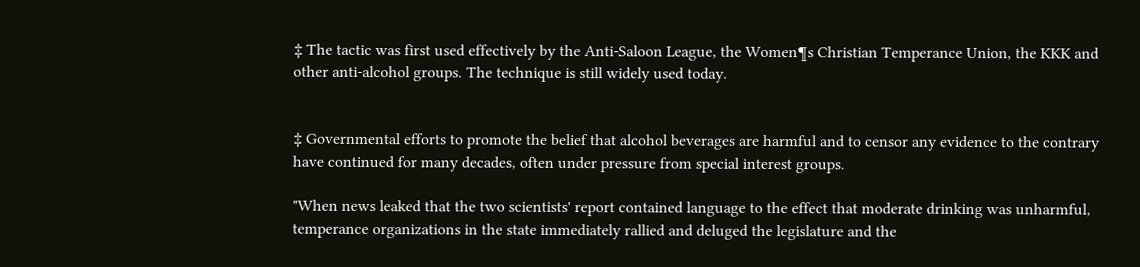‡ The tactic was first used effectively by the Anti-Saloon League, the Women¶s Christian Temperance Union, the KKK and other anti-alcohol groups. The technique is still widely used today.


‡ Governmental efforts to promote the belief that alcohol beverages are harmful and to censor any evidence to the contrary have continued for many decades, often under pressure from special interest groups.

"When news leaked that the two scientists' report contained language to the effect that moderate drinking was unharmful, temperance organizations in the state immediately rallied and deluged the legislature and the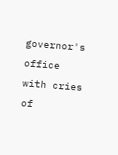governor's office with cries of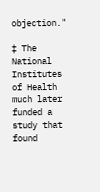objection."

‡ The National Institutes of Health much later funded a study that found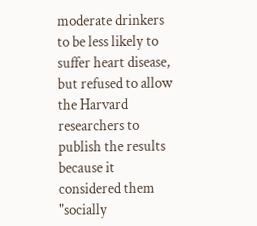moderate drinkers to be less likely to suffer heart disease, but refused to allow the Harvard researchers to publish the results because it considered them "socially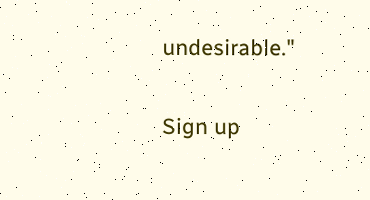undesirable."

Sign up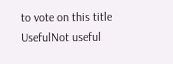to vote on this title
UsefulNot useful